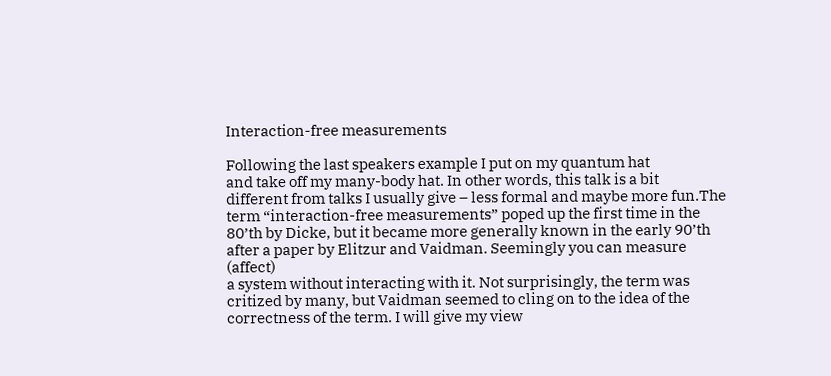Interaction-free measurements

Following the last speakers example I put on my quantum hat
and take off my many-body hat. In other words, this talk is a bit
different from talks I usually give – less formal and maybe more fun.The
term “interaction-free measurements” poped up the first time in the
80’th by Dicke, but it became more generally known in the early 90’th
after a paper by Elitzur and Vaidman. Seemingly you can measure (affect)
a system without interacting with it. Not surprisingly, the term was
critized by many, but Vaidman seemed to cling on to the idea of the
correctness of the term. I will give my view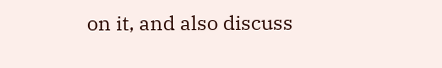on it, and also discuss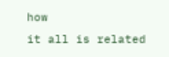how
it all is related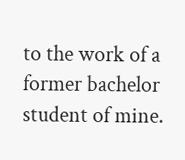to the work of a former bachelor student of mine.